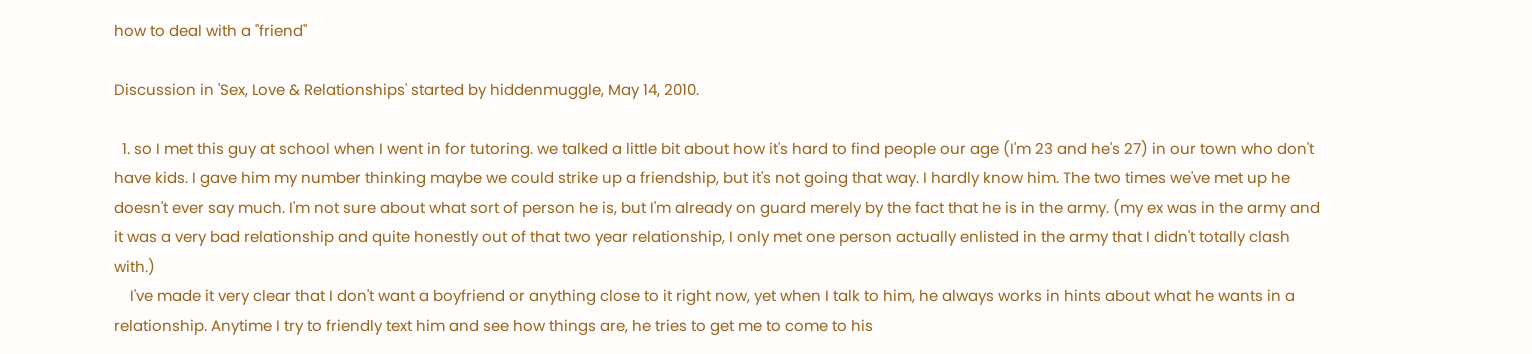how to deal with a "friend"

Discussion in 'Sex, Love & Relationships' started by hiddenmuggle, May 14, 2010.

  1. so I met this guy at school when I went in for tutoring. we talked a little bit about how it's hard to find people our age (I'm 23 and he's 27) in our town who don't have kids. I gave him my number thinking maybe we could strike up a friendship, but it's not going that way. I hardly know him. The two times we've met up he doesn't ever say much. I'm not sure about what sort of person he is, but I'm already on guard merely by the fact that he is in the army. (my ex was in the army and it was a very bad relationship and quite honestly out of that two year relationship, I only met one person actually enlisted in the army that I didn't totally clash with.)
    I've made it very clear that I don't want a boyfriend or anything close to it right now, yet when I talk to him, he always works in hints about what he wants in a relationship. Anytime I try to friendly text him and see how things are, he tries to get me to come to his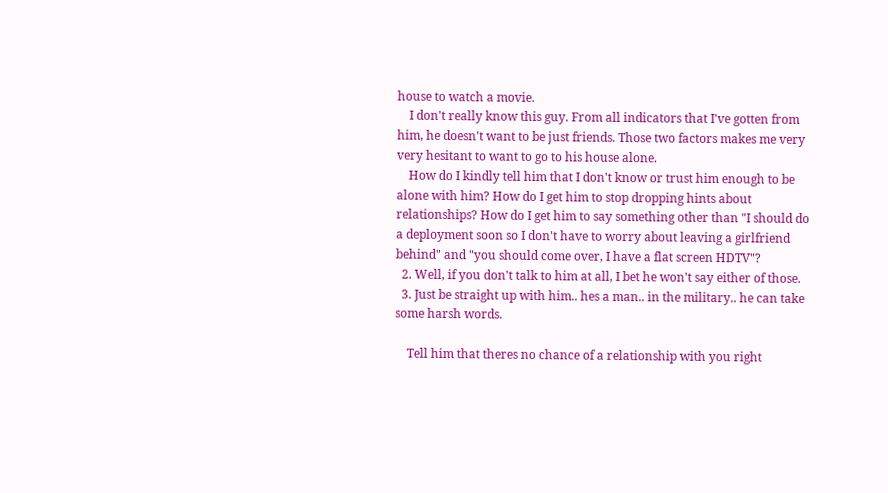house to watch a movie.
    I don't really know this guy. From all indicators that I've gotten from him, he doesn't want to be just friends. Those two factors makes me very very hesitant to want to go to his house alone.
    How do I kindly tell him that I don't know or trust him enough to be alone with him? How do I get him to stop dropping hints about relationships? How do I get him to say something other than "I should do a deployment soon so I don't have to worry about leaving a girlfriend behind" and "you should come over, I have a flat screen HDTV"?
  2. Well, if you don't talk to him at all, I bet he won't say either of those.
  3. Just be straight up with him.. hes a man.. in the military.. he can take some harsh words.

    Tell him that theres no chance of a relationship with you right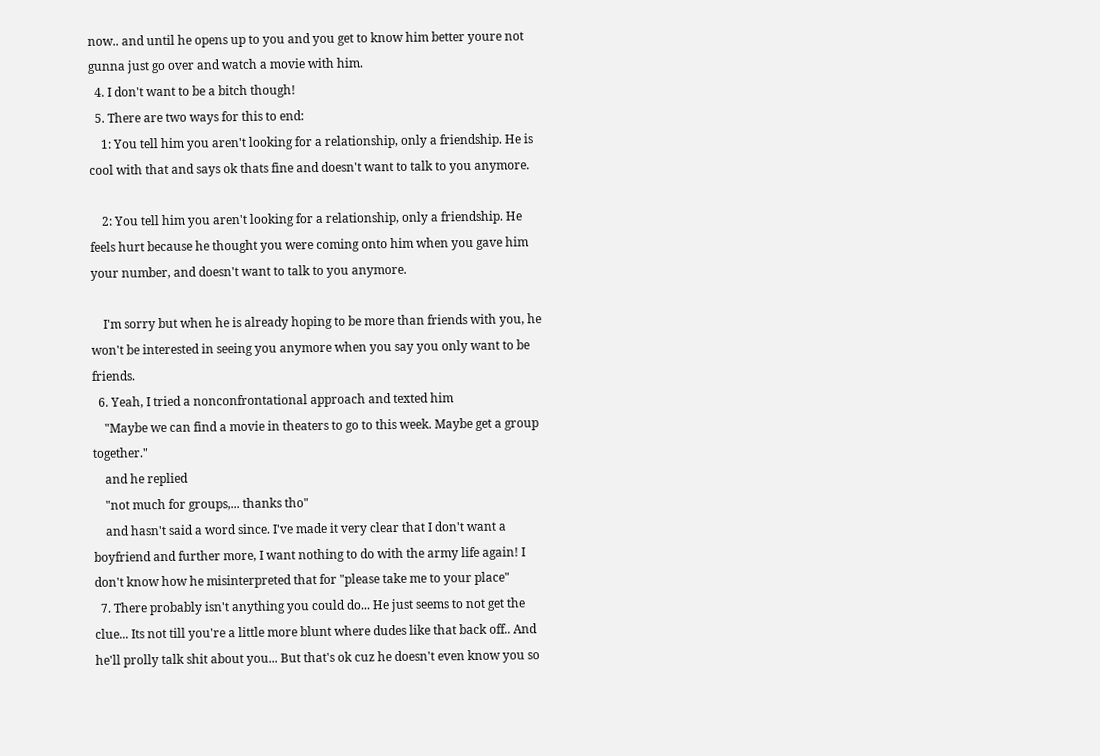now.. and until he opens up to you and you get to know him better youre not gunna just go over and watch a movie with him.
  4. I don't want to be a bitch though!
  5. There are two ways for this to end:
    1: You tell him you aren't looking for a relationship, only a friendship. He is cool with that and says ok thats fine and doesn't want to talk to you anymore.

    2: You tell him you aren't looking for a relationship, only a friendship. He feels hurt because he thought you were coming onto him when you gave him your number, and doesn't want to talk to you anymore.

    I'm sorry but when he is already hoping to be more than friends with you, he won't be interested in seeing you anymore when you say you only want to be friends.
  6. Yeah, I tried a nonconfrontational approach and texted him
    "Maybe we can find a movie in theaters to go to this week. Maybe get a group together."
    and he replied
    "not much for groups,... thanks tho"
    and hasn't said a word since. I've made it very clear that I don't want a boyfriend and further more, I want nothing to do with the army life again! I don't know how he misinterpreted that for "please take me to your place"
  7. There probably isn't anything you could do... He just seems to not get the clue... Its not till you're a little more blunt where dudes like that back off.. And he'll prolly talk shit about you... But that's ok cuz he doesn't even know you so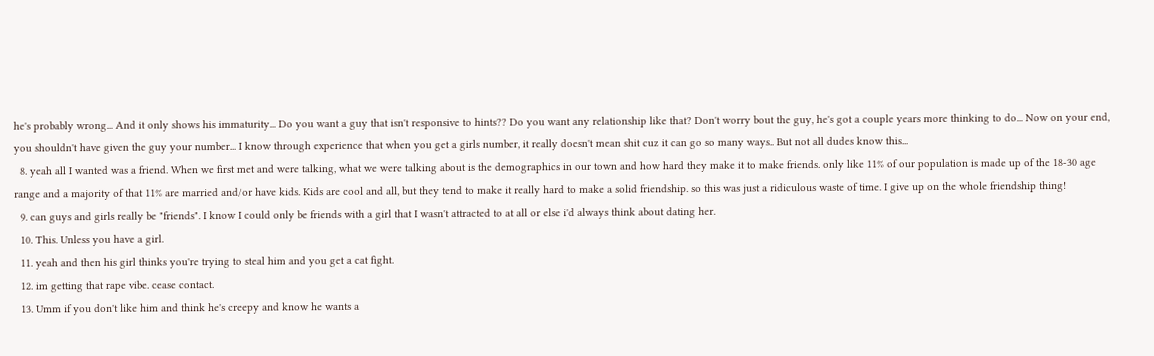he's probably wrong... And it only shows his immaturity... Do you want a guy that isn't responsive to hints?? Do you want any relationship like that? Don't worry bout the guy, he's got a couple years more thinking to do... Now on your end, you shouldn't have given the guy your number... I know through experience that when you get a girls number, it really doesn't mean shit cuz it can go so many ways.. But not all dudes know this...
  8. yeah all I wanted was a friend. When we first met and were talking, what we were talking about is the demographics in our town and how hard they make it to make friends. only like 11% of our population is made up of the 18-30 age range and a majority of that 11% are married and/or have kids. Kids are cool and all, but they tend to make it really hard to make a solid friendship. so this was just a ridiculous waste of time. I give up on the whole friendship thing!
  9. can guys and girls really be "friends". I know I could only be friends with a girl that I wasn't attracted to at all or else i'd always think about dating her.
  10. This. Unless you have a girl.
  11. yeah and then his girl thinks you're trying to steal him and you get a cat fight.
  12. im getting that rape vibe. cease contact.
  13. Umm if you don't like him and think he's creepy and know he wants a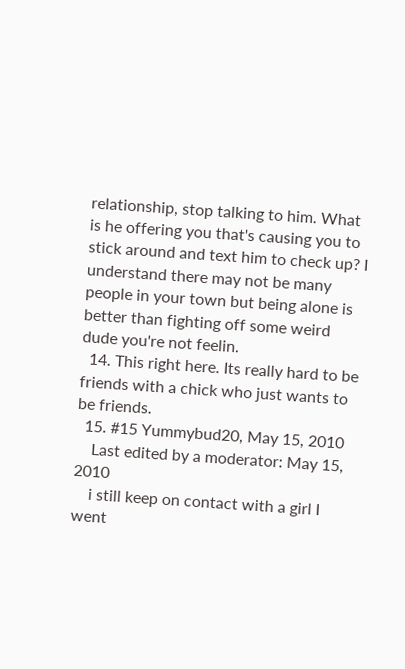relationship, stop talking to him. What is he offering you that's causing you to stick around and text him to check up? I understand there may not be many people in your town but being alone is better than fighting off some weird dude you're not feelin.
  14. This right here. Its really hard to be friends with a chick who just wants to be friends.
  15. #15 Yummybud20, May 15, 2010
    Last edited by a moderator: May 15, 2010
    i still keep on contact with a girl I went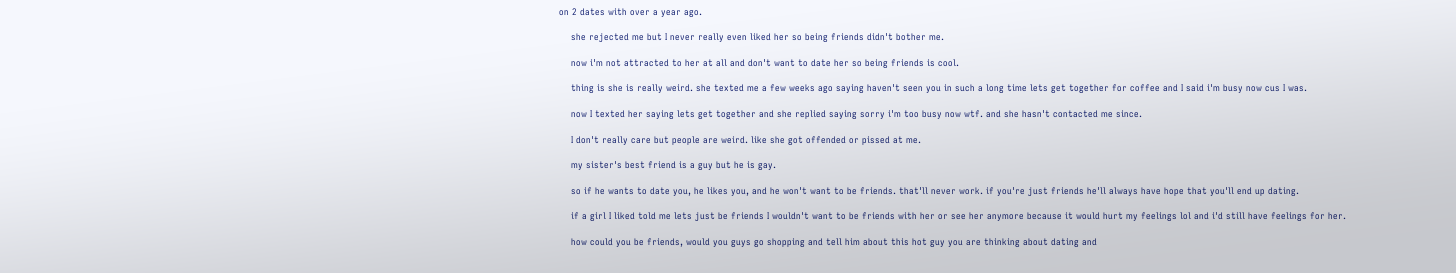on 2 dates with over a year ago.

    she rejected me but I never really even liked her so being friends didn't bother me.

    now i'm not attracted to her at all and don't want to date her so being friends is cool.

    thing is she is really weird. she texted me a few weeks ago saying haven't seen you in such a long time lets get together for coffee and I said i'm busy now cus I was.

    now I texted her saying lets get together and she replied saying sorry i'm too busy now wtf. and she hasn't contacted me since.

    I don't really care but people are weird. like she got offended or pissed at me.

    my sister's best friend is a guy but he is gay.

    so if he wants to date you, he likes you, and he won't want to be friends. that'll never work. if you're just friends he'll always have hope that you'll end up dating.

    if a girl I liked told me lets just be friends I wouldn't want to be friends with her or see her anymore because it would hurt my feelings lol and i'd still have feelings for her.

    how could you be friends, would you guys go shopping and tell him about this hot guy you are thinking about dating and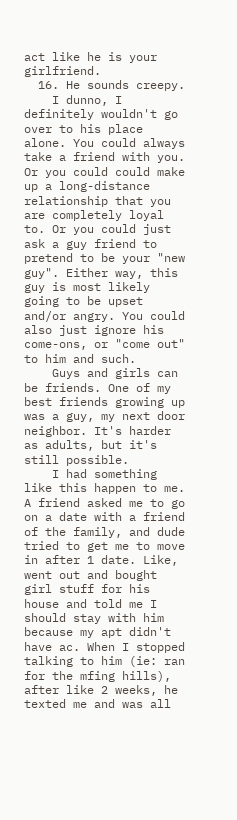act like he is your girlfriend.
  16. He sounds creepy.
    I dunno, I definitely wouldn't go over to his place alone. You could always take a friend with you. Or you could could make up a long-distance relationship that you are completely loyal to. Or you could just ask a guy friend to pretend to be your "new guy". Either way, this guy is most likely going to be upset and/or angry. You could also just ignore his come-ons, or "come out" to him and such.
    Guys and girls can be friends. One of my best friends growing up was a guy, my next door neighbor. It's harder as adults, but it's still possible.
    I had something like this happen to me. A friend asked me to go on a date with a friend of the family, and dude tried to get me to move in after 1 date. Like, went out and bought girl stuff for his house and told me I should stay with him because my apt didn't have ac. When I stopped talking to him (ie: ran for the mfing hills), after like 2 weeks, he texted me and was all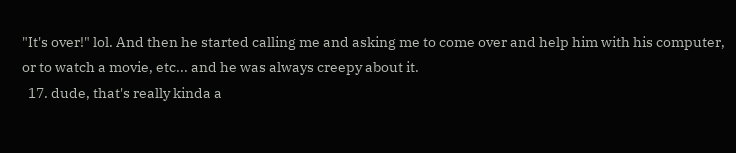"It's over!" lol. And then he started calling me and asking me to come over and help him with his computer, or to watch a movie, etc... and he was always creepy about it.
  17. dude, that's really kinda a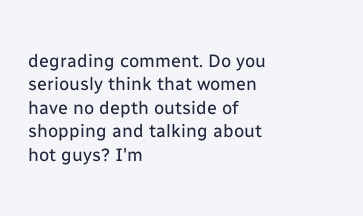degrading comment. Do you seriously think that women have no depth outside of shopping and talking about hot guys? I'm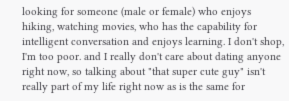looking for someone (male or female) who enjoys hiking, watching movies, who has the capability for intelligent conversation and enjoys learning. I don't shop, I'm too poor. and I really don't care about dating anyone right now, so talking about "that super cute guy" isn't really part of my life right now as is the same for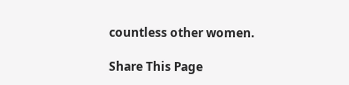countless other women.

Share This Page